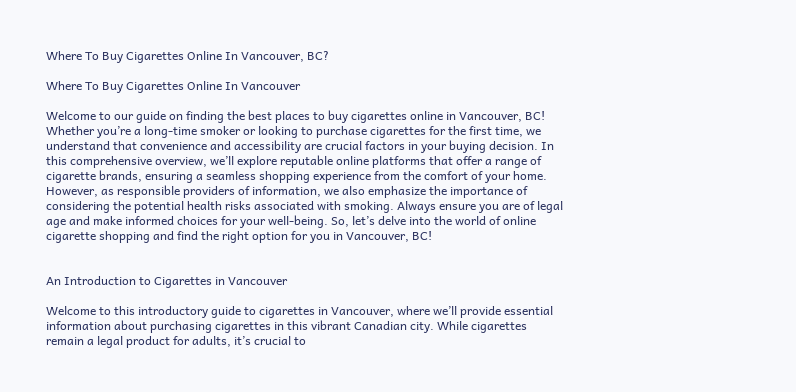Where To Buy Cigarettes Online In Vancouver, BC?

Where To Buy Cigarettes Online In Vancouver

Welcome to our guide on finding the best places to buy cigarettes online in Vancouver, BC! Whether you’re a long-time smoker or looking to purchase cigarettes for the first time, we understand that convenience and accessibility are crucial factors in your buying decision. In this comprehensive overview, we’ll explore reputable online platforms that offer a range of cigarette brands, ensuring a seamless shopping experience from the comfort of your home. However, as responsible providers of information, we also emphasize the importance of considering the potential health risks associated with smoking. Always ensure you are of legal age and make informed choices for your well-being. So, let’s delve into the world of online cigarette shopping and find the right option for you in Vancouver, BC!


An Introduction to Cigarettes in Vancouver

Welcome to this introductory guide to cigarettes in Vancouver, where we’ll provide essential information about purchasing cigarettes in this vibrant Canadian city. While cigarettes remain a legal product for adults, it’s crucial to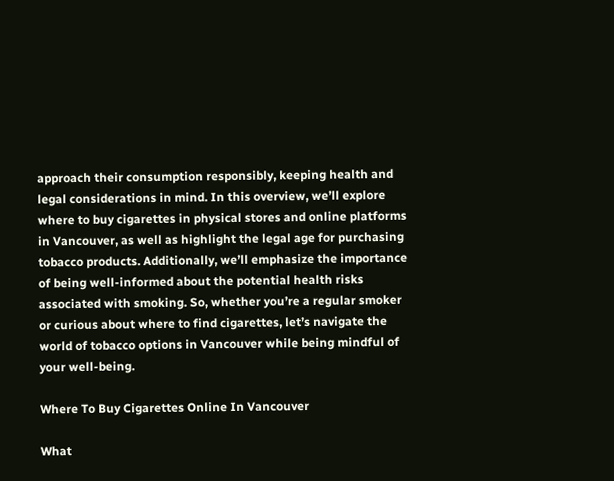approach their consumption responsibly, keeping health and legal considerations in mind. In this overview, we’ll explore where to buy cigarettes in physical stores and online platforms in Vancouver, as well as highlight the legal age for purchasing tobacco products. Additionally, we’ll emphasize the importance of being well-informed about the potential health risks associated with smoking. So, whether you’re a regular smoker or curious about where to find cigarettes, let’s navigate the world of tobacco options in Vancouver while being mindful of your well-being.

Where To Buy Cigarettes Online In Vancouver

What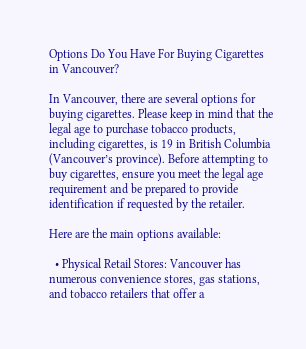Options Do You Have For Buying Cigarettes in Vancouver?

In Vancouver, there are several options for buying cigarettes. Please keep in mind that the legal age to purchase tobacco products, including cigarettes, is 19 in British Columbia (Vancouver’s province). Before attempting to buy cigarettes, ensure you meet the legal age requirement and be prepared to provide identification if requested by the retailer.

Here are the main options available:

  • Physical Retail Stores: Vancouver has numerous convenience stores, gas stations, and tobacco retailers that offer a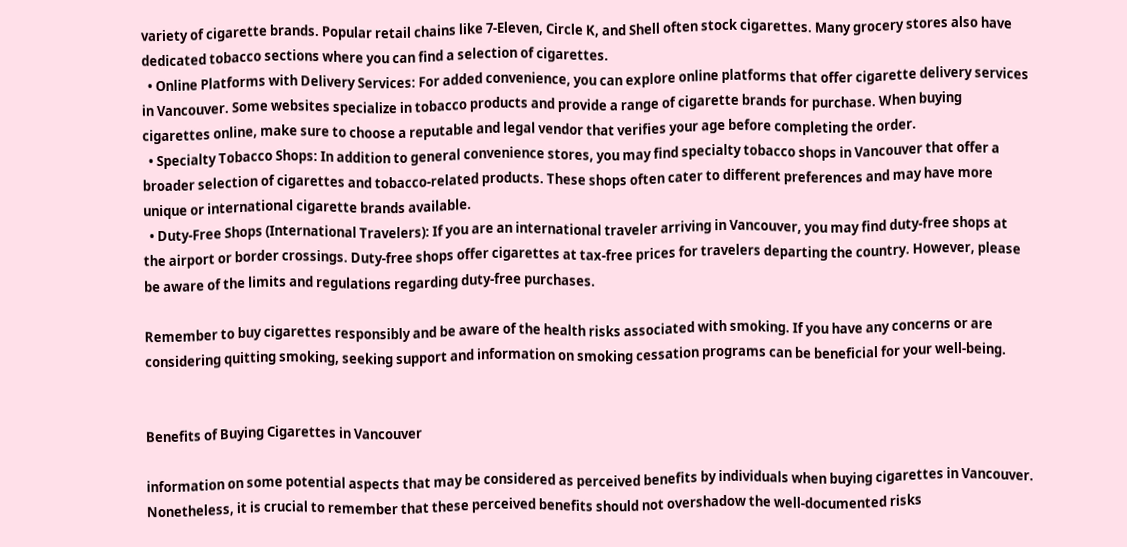variety of cigarette brands. Popular retail chains like 7-Eleven, Circle K, and Shell often stock cigarettes. Many grocery stores also have dedicated tobacco sections where you can find a selection of cigarettes.
  • Online Platforms with Delivery Services: For added convenience, you can explore online platforms that offer cigarette delivery services in Vancouver. Some websites specialize in tobacco products and provide a range of cigarette brands for purchase. When buying cigarettes online, make sure to choose a reputable and legal vendor that verifies your age before completing the order.
  • Specialty Tobacco Shops: In addition to general convenience stores, you may find specialty tobacco shops in Vancouver that offer a broader selection of cigarettes and tobacco-related products. These shops often cater to different preferences and may have more unique or international cigarette brands available.
  • Duty-Free Shops (International Travelers): If you are an international traveler arriving in Vancouver, you may find duty-free shops at the airport or border crossings. Duty-free shops offer cigarettes at tax-free prices for travelers departing the country. However, please be aware of the limits and regulations regarding duty-free purchases.

Remember to buy cigarettes responsibly and be aware of the health risks associated with smoking. If you have any concerns or are considering quitting smoking, seeking support and information on smoking cessation programs can be beneficial for your well-being.


Benefits of Buying Cigarettes in Vancouver

information on some potential aspects that may be considered as perceived benefits by individuals when buying cigarettes in Vancouver. Nonetheless, it is crucial to remember that these perceived benefits should not overshadow the well-documented risks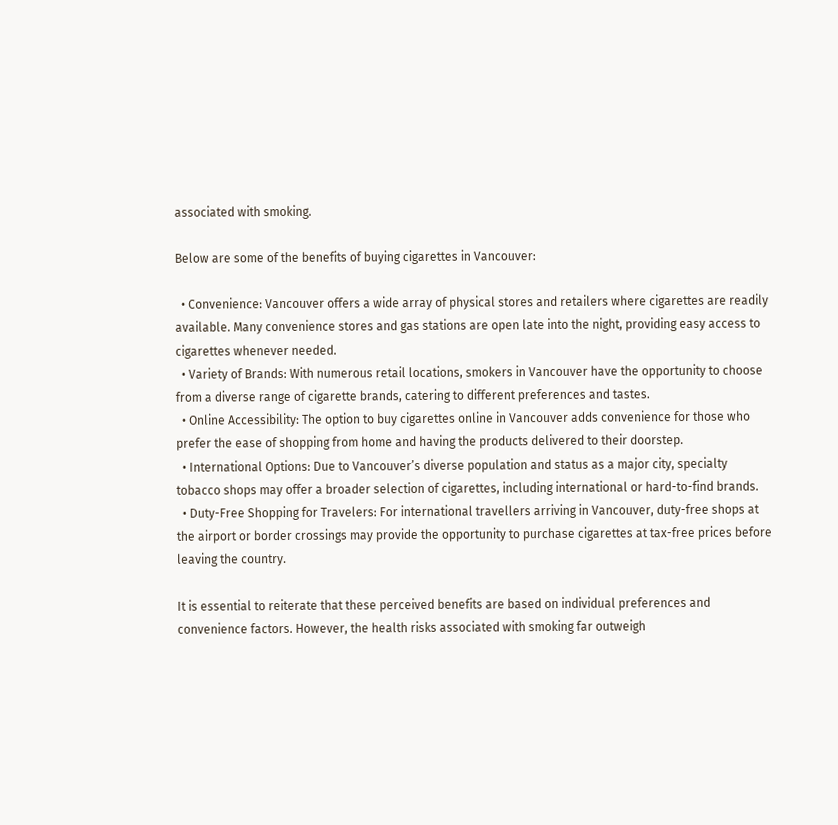associated with smoking.

Below are some of the benefits of buying cigarettes in Vancouver:

  • Convenience: Vancouver offers a wide array of physical stores and retailers where cigarettes are readily available. Many convenience stores and gas stations are open late into the night, providing easy access to cigarettes whenever needed.
  • Variety of Brands: With numerous retail locations, smokers in Vancouver have the opportunity to choose from a diverse range of cigarette brands, catering to different preferences and tastes.
  • Online Accessibility: The option to buy cigarettes online in Vancouver adds convenience for those who prefer the ease of shopping from home and having the products delivered to their doorstep.
  • International Options: Due to Vancouver’s diverse population and status as a major city, specialty tobacco shops may offer a broader selection of cigarettes, including international or hard-to-find brands.
  • Duty-Free Shopping for Travelers: For international travellers arriving in Vancouver, duty-free shops at the airport or border crossings may provide the opportunity to purchase cigarettes at tax-free prices before leaving the country.

It is essential to reiterate that these perceived benefits are based on individual preferences and convenience factors. However, the health risks associated with smoking far outweigh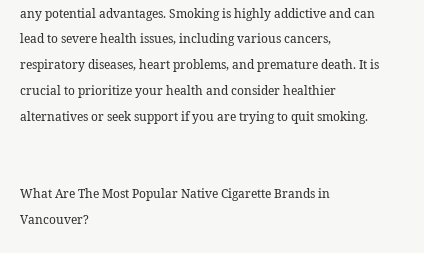any potential advantages. Smoking is highly addictive and can lead to severe health issues, including various cancers, respiratory diseases, heart problems, and premature death. It is crucial to prioritize your health and consider healthier alternatives or seek support if you are trying to quit smoking.


What Are The Most Popular Native Cigarette Brands in Vancouver?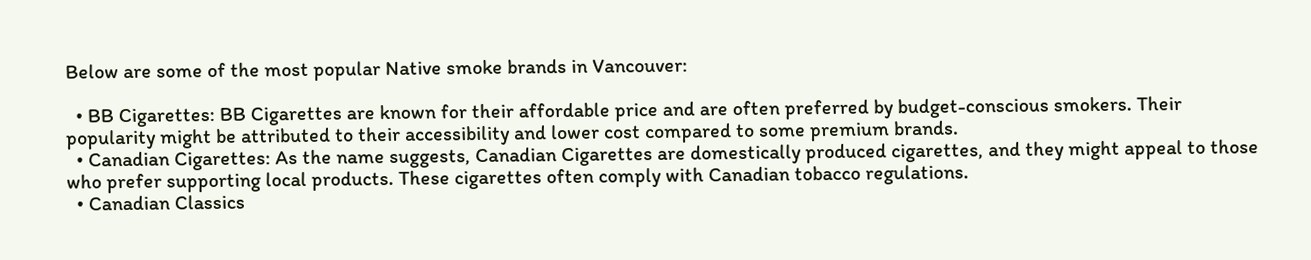Below are some of the most popular Native smoke brands in Vancouver:

  • BB Cigarettes: BB Cigarettes are known for their affordable price and are often preferred by budget-conscious smokers. Their popularity might be attributed to their accessibility and lower cost compared to some premium brands.
  • Canadian Cigarettes: As the name suggests, Canadian Cigarettes are domestically produced cigarettes, and they might appeal to those who prefer supporting local products. These cigarettes often comply with Canadian tobacco regulations.
  • Canadian Classics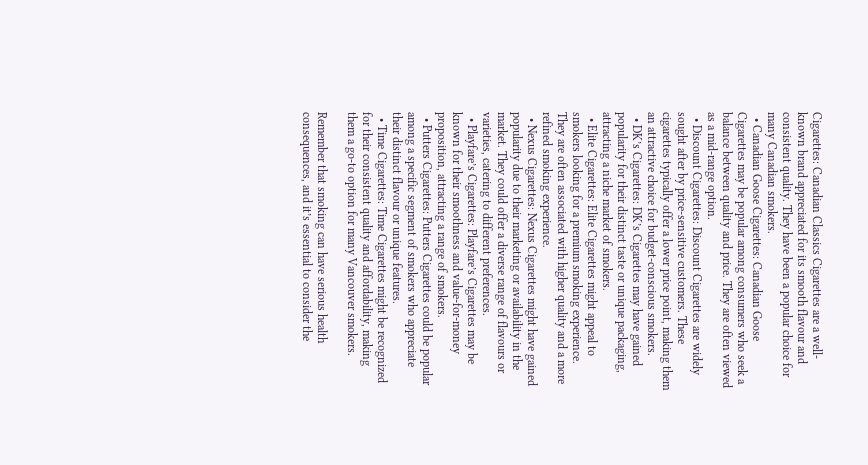Cigarettes: Canadian Classics Cigarettes are a well-known brand appreciated for its smooth flavour and consistent quality. They have been a popular choice for many Canadian smokers.
  • Canadian Goose Cigarettes: Canadian Goose Cigarettes may be popular among consumers who seek a balance between quality and price. They are often viewed as a mid-range option.
  • Discount Cigarettes: Discount Cigarettes are widely sought after by price-sensitive customers. These cigarettes typically offer a lower price point, making them an attractive choice for budget-conscious smokers.
  • DK’s Cigarettes: DK’s Cigarettes may have gained popularity for their distinct taste or unique packaging, attracting a niche market of smokers.
  • Elite Cigarettes: Elite Cigarettes might appeal to smokers looking for a premium smoking experience. They are often associated with higher quality and a more refined smoking experience.
  • Nexus Cigarettes: Nexus Cigarettes might have gained popularity due to their marketing or availability in the market. They could offer a diverse range of flavours or varieties, catering to different preferences.
  • Playfare’s Cigarettes: Playfare’s Cigarettes may be known for their smoothness and value-for-money proposition, attracting a range of smokers.
  • Putters Cigarettes: Putters Cigarettes could be popular among a specific segment of smokers who appreciate their distinct flavour or unique features.
  • Time Cigarettes: Time Cigarettes might be recognized for their consistent quality and affordability, making them a go-to option for many Vancouver smokers.

Remember that smoking can have serious health consequences, and it’s essential to consider the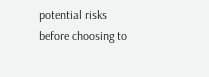potential risks before choosing to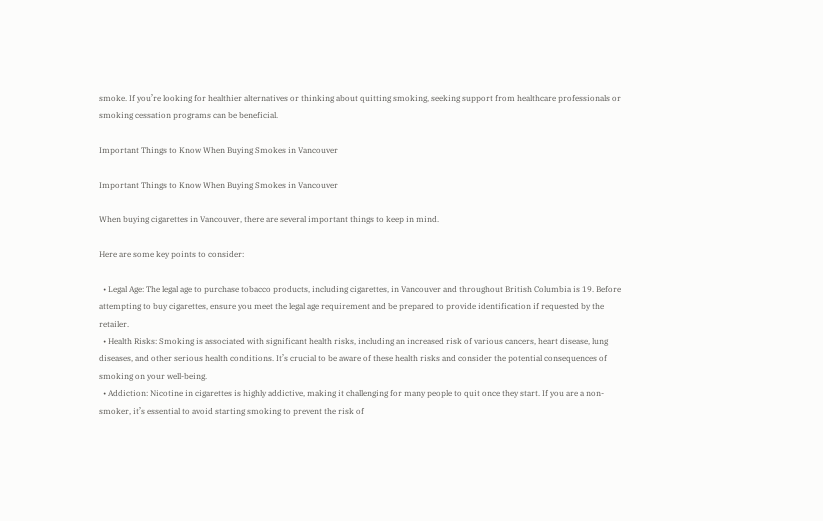smoke. If you’re looking for healthier alternatives or thinking about quitting smoking, seeking support from healthcare professionals or smoking cessation programs can be beneficial.

Important Things to Know When Buying Smokes in Vancouver

Important Things to Know When Buying Smokes in Vancouver

When buying cigarettes in Vancouver, there are several important things to keep in mind.

Here are some key points to consider:

  • Legal Age: The legal age to purchase tobacco products, including cigarettes, in Vancouver and throughout British Columbia is 19. Before attempting to buy cigarettes, ensure you meet the legal age requirement and be prepared to provide identification if requested by the retailer.
  • Health Risks: Smoking is associated with significant health risks, including an increased risk of various cancers, heart disease, lung diseases, and other serious health conditions. It’s crucial to be aware of these health risks and consider the potential consequences of smoking on your well-being.
  • Addiction: Nicotine in cigarettes is highly addictive, making it challenging for many people to quit once they start. If you are a non-smoker, it’s essential to avoid starting smoking to prevent the risk of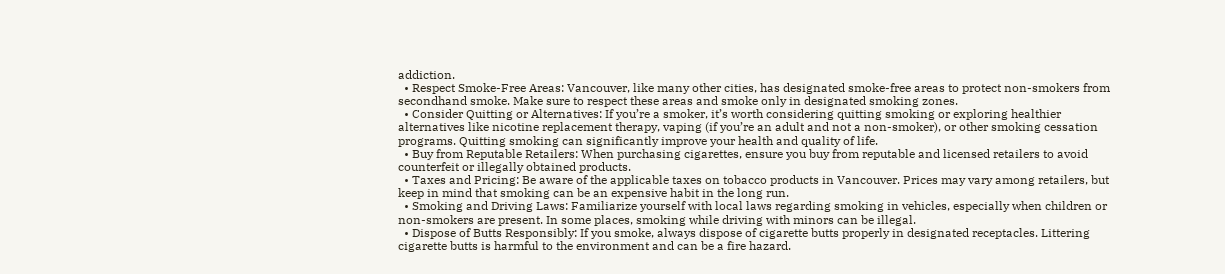addiction.
  • Respect Smoke-Free Areas: Vancouver, like many other cities, has designated smoke-free areas to protect non-smokers from secondhand smoke. Make sure to respect these areas and smoke only in designated smoking zones.
  • Consider Quitting or Alternatives: If you’re a smoker, it’s worth considering quitting smoking or exploring healthier alternatives like nicotine replacement therapy, vaping (if you’re an adult and not a non-smoker), or other smoking cessation programs. Quitting smoking can significantly improve your health and quality of life.
  • Buy from Reputable Retailers: When purchasing cigarettes, ensure you buy from reputable and licensed retailers to avoid counterfeit or illegally obtained products.
  • Taxes and Pricing: Be aware of the applicable taxes on tobacco products in Vancouver. Prices may vary among retailers, but keep in mind that smoking can be an expensive habit in the long run.
  • Smoking and Driving Laws: Familiarize yourself with local laws regarding smoking in vehicles, especially when children or non-smokers are present. In some places, smoking while driving with minors can be illegal.
  • Dispose of Butts Responsibly: If you smoke, always dispose of cigarette butts properly in designated receptacles. Littering cigarette butts is harmful to the environment and can be a fire hazard.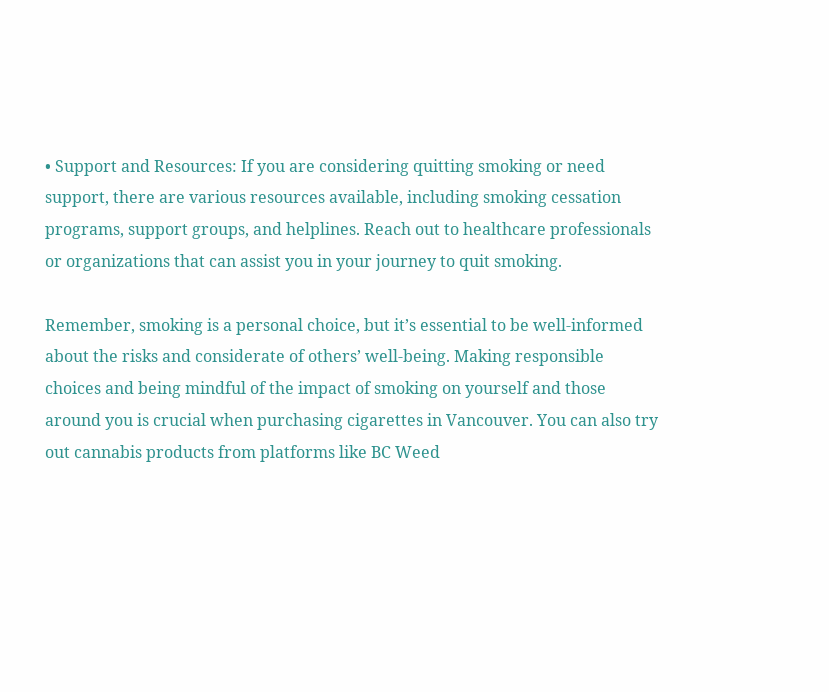• Support and Resources: If you are considering quitting smoking or need support, there are various resources available, including smoking cessation programs, support groups, and helplines. Reach out to healthcare professionals or organizations that can assist you in your journey to quit smoking.

Remember, smoking is a personal choice, but it’s essential to be well-informed about the risks and considerate of others’ well-being. Making responsible choices and being mindful of the impact of smoking on yourself and those around you is crucial when purchasing cigarettes in Vancouver. You can also try out cannabis products from platforms like BC Weed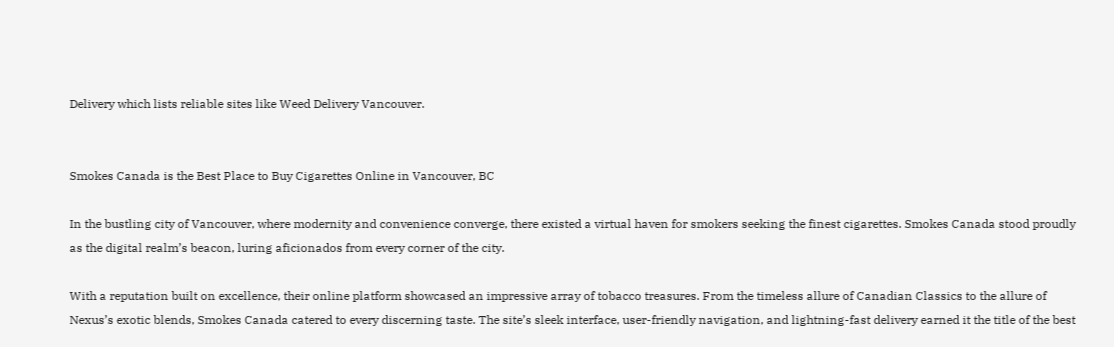Delivery which lists reliable sites like Weed Delivery Vancouver.


Smokes Canada is the Best Place to Buy Cigarettes Online in Vancouver, BC

In the bustling city of Vancouver, where modernity and convenience converge, there existed a virtual haven for smokers seeking the finest cigarettes. Smokes Canada stood proudly as the digital realm’s beacon, luring aficionados from every corner of the city.

With a reputation built on excellence, their online platform showcased an impressive array of tobacco treasures. From the timeless allure of Canadian Classics to the allure of Nexus’s exotic blends, Smokes Canada catered to every discerning taste. The site’s sleek interface, user-friendly navigation, and lightning-fast delivery earned it the title of the best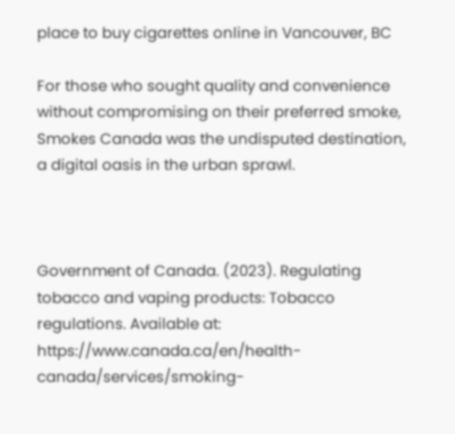place to buy cigarettes online in Vancouver, BC

For those who sought quality and convenience without compromising on their preferred smoke, Smokes Canada was the undisputed destination, a digital oasis in the urban sprawl.



Government of Canada. (2023). Regulating tobacco and vaping products: Tobacco regulations. Available at: https://www.canada.ca/en/health-canada/services/smoking-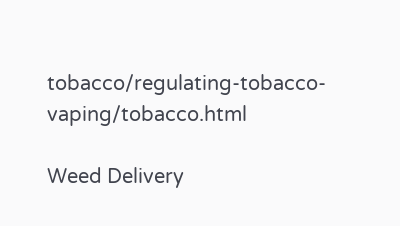tobacco/regulating-tobacco-vaping/tobacco.html

Weed Delivery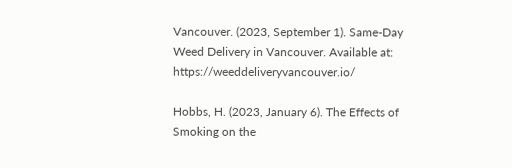Vancouver. (2023, September 1). Same-Day Weed Delivery in Vancouver. Available at: https://weeddeliveryvancouver.io/

Hobbs, H. (2023, January 6). The Effects of Smoking on the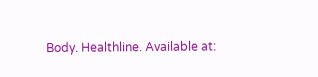Body. Healthline. Available at: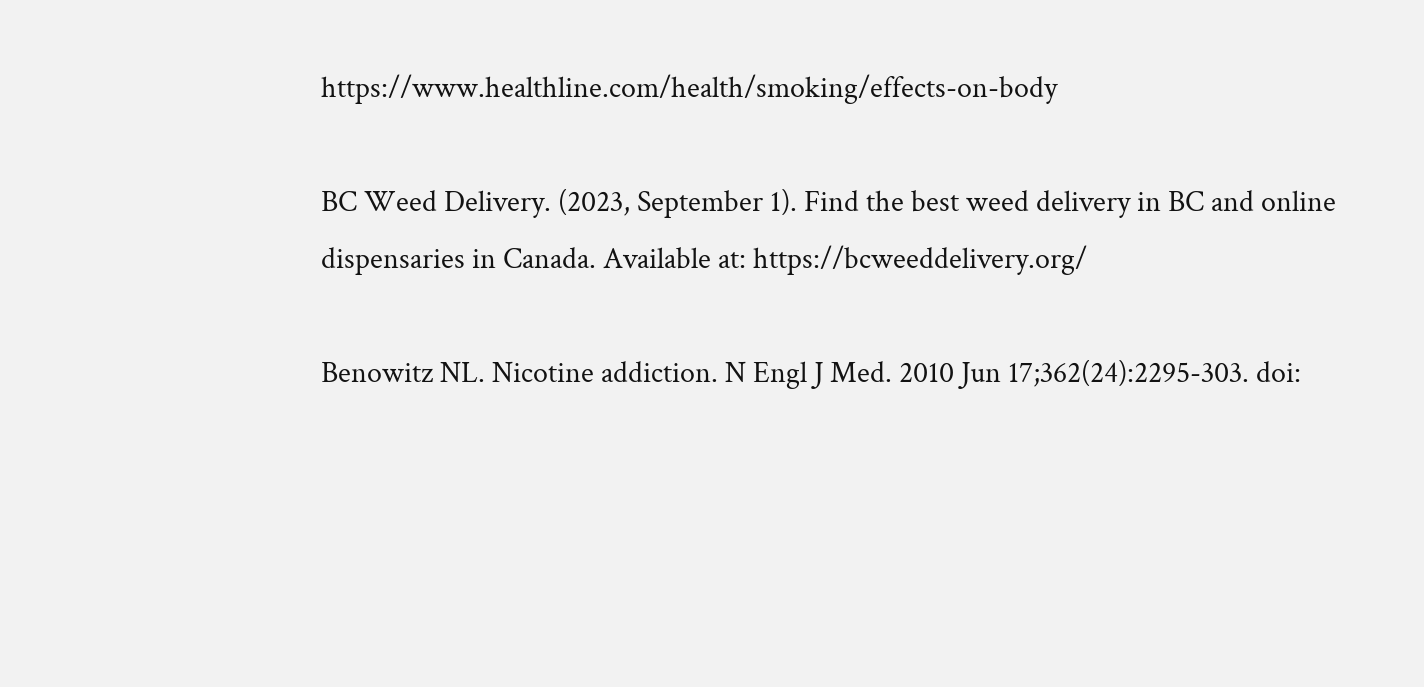https://www.healthline.com/health/smoking/effects-on-body

BC Weed Delivery. (2023, September 1). Find the best weed delivery in BC and online dispensaries in Canada. Available at: https://bcweeddelivery.org/

Benowitz NL. Nicotine addiction. N Engl J Med. 2010 Jun 17;362(24):2295-303. doi: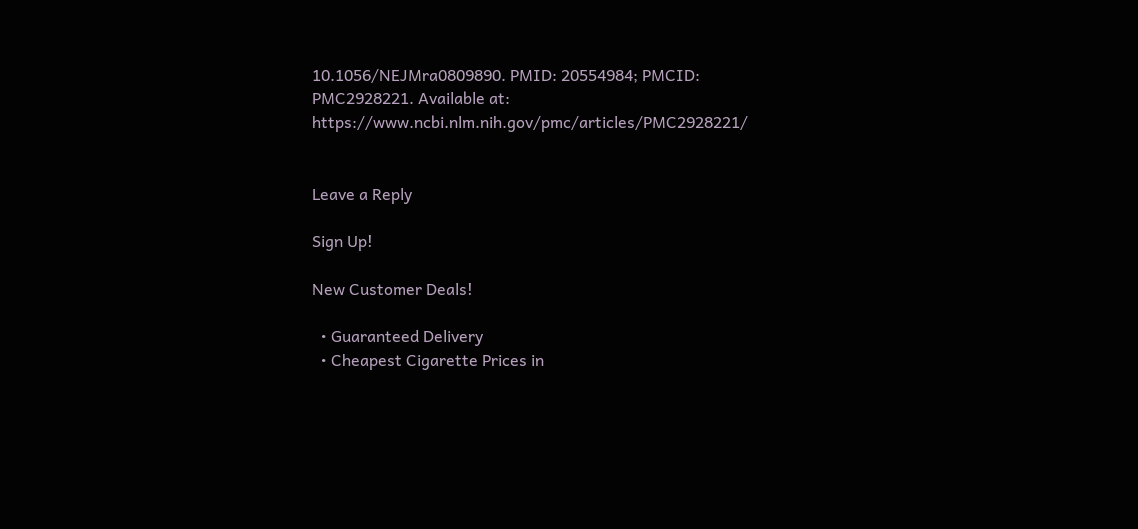10.1056/NEJMra0809890. PMID: 20554984; PMCID: PMC2928221. Available at: https://www.ncbi.nlm.nih.gov/pmc/articles/PMC2928221/


Leave a Reply

Sign Up!

New Customer Deals!

  • Guaranteed Delivery
  • Cheapest Cigarette Prices in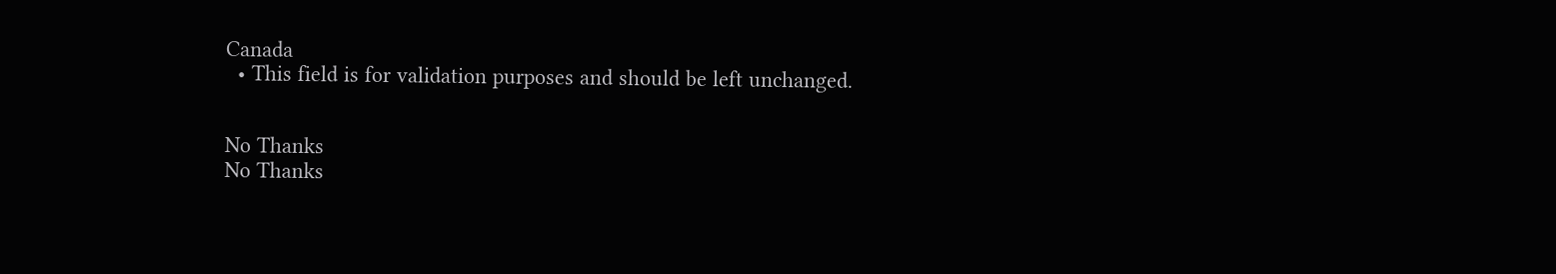Canada
  • This field is for validation purposes and should be left unchanged.


No Thanks
No Thanks